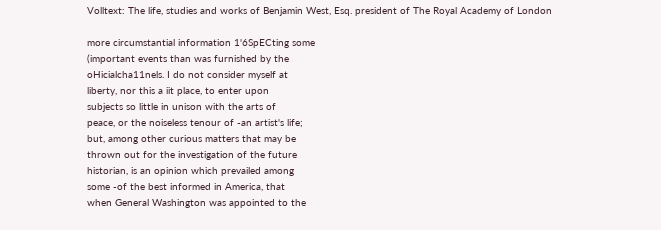Volltext: The life, studies and works of Benjamin West, Esq. president of The Royal Academy of London

more circumstantial information 1'6SpECting some
(important events than was furnished by the
oHicialcha11nels. I do not consider myself at
liberty, nor this a iit place, to enter upon
subjects so little in unison with the arts of
peace, or the noiseless tenour of -an artist's life;
but, among other curious matters that may be
thrown out for the investigation of the future
historian, is an opinion which prevailed among
some -of the best informed in America, that
when General Washington was appointed to the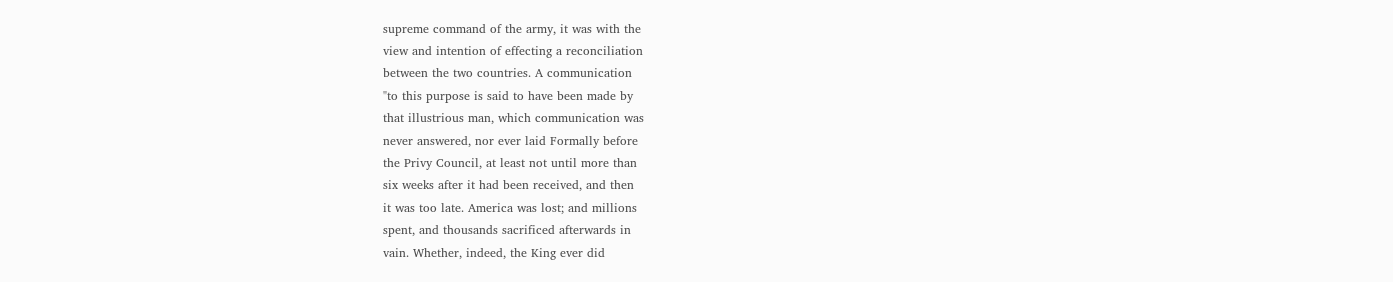supreme command of the army, it was with the
view and intention of effecting a reconciliation
between the two countries. A communication
"to this purpose is said to have been made by
that illustrious man, which communication was
never answered, nor ever laid Formally before
the Privy Council, at least not until more than
six weeks after it had been received, and then
it was too late. America was lost; and millions
spent, and thousands sacrificed afterwards in
vain. Whether, indeed, the King ever did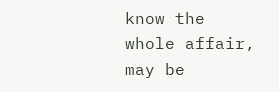know the whole affair, may be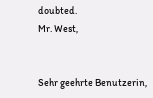doubted.
Mr. West,


Sehr geehrte Benutzerin,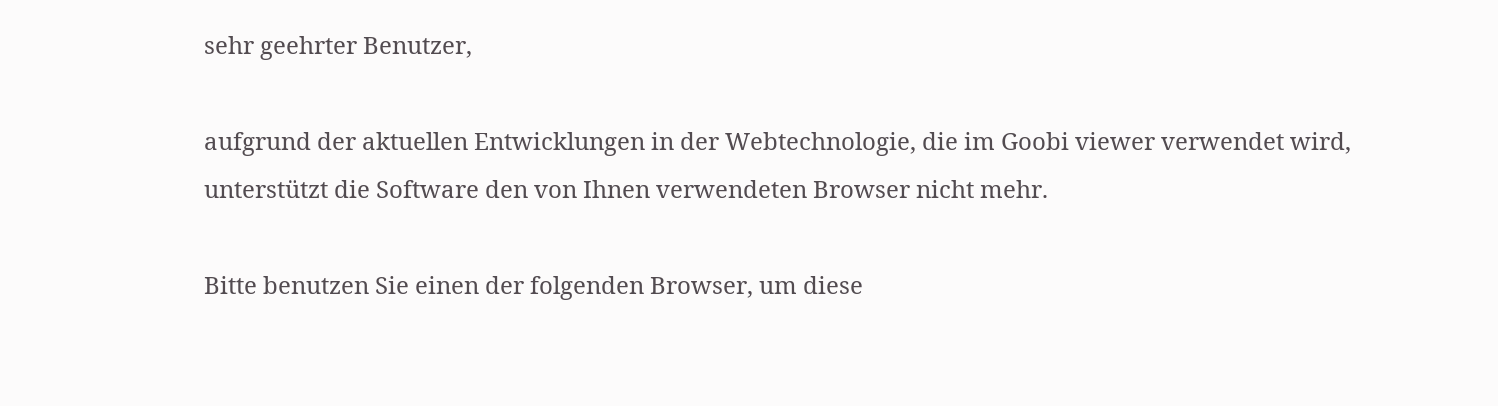sehr geehrter Benutzer,

aufgrund der aktuellen Entwicklungen in der Webtechnologie, die im Goobi viewer verwendet wird, unterstützt die Software den von Ihnen verwendeten Browser nicht mehr.

Bitte benutzen Sie einen der folgenden Browser, um diese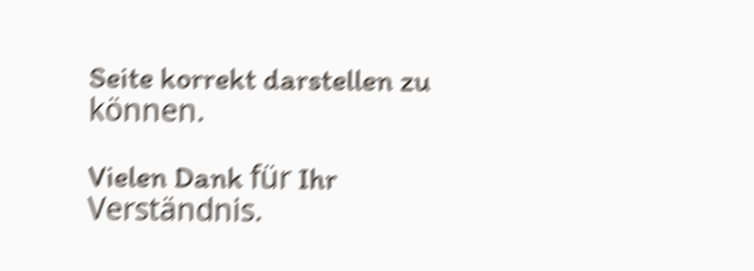Seite korrekt darstellen zu können.

Vielen Dank für Ihr Verständnis.